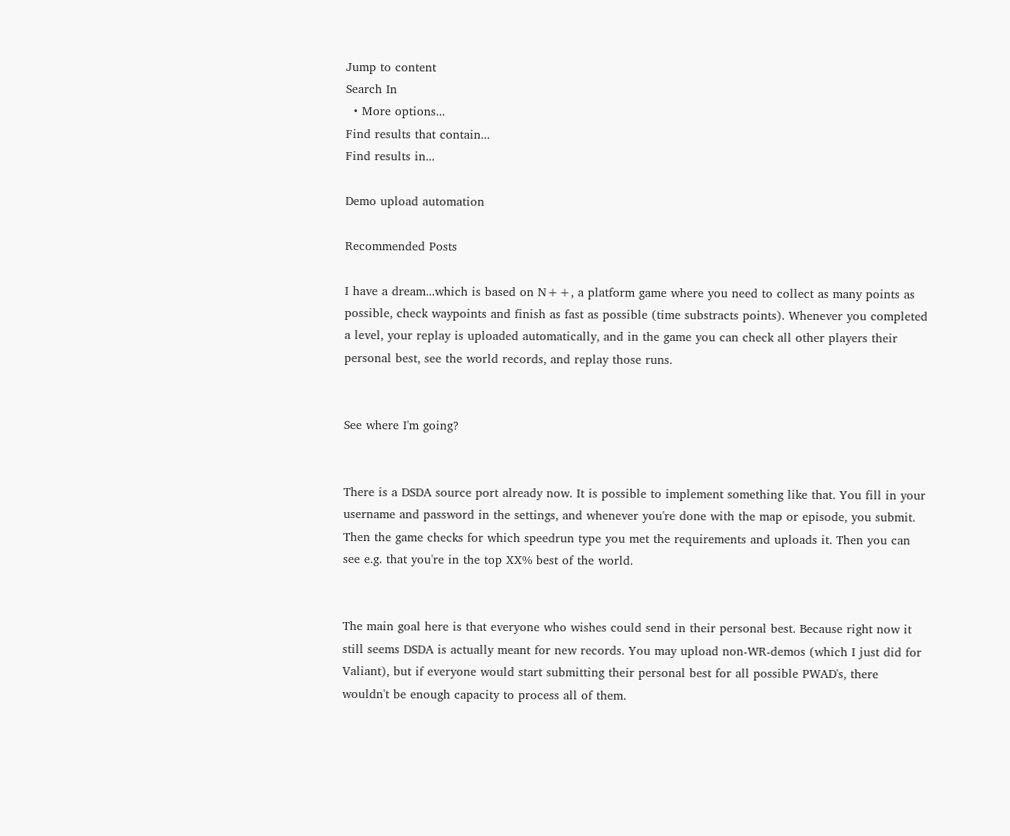Jump to content
Search In
  • More options...
Find results that contain...
Find results in...

Demo upload automation

Recommended Posts

I have a dream...which is based on N++, a platform game where you need to collect as many points as possible, check waypoints and finish as fast as possible (time substracts points). Whenever you completed a level, your replay is uploaded automatically, and in the game you can check all other players their personal best, see the world records, and replay those runs.


See where I'm going?


There is a DSDA source port already now. It is possible to implement something like that. You fill in your username and password in the settings, and whenever you're done with the map or episode, you submit. Then the game checks for which speedrun type you met the requirements and uploads it. Then you can see e.g. that you're in the top XX% best of the world.


The main goal here is that everyone who wishes could send in their personal best. Because right now it still seems DSDA is actually meant for new records. You may upload non-WR-demos (which I just did for Valiant), but if everyone would start submitting their personal best for all possible PWAD's, there wouldn't be enough capacity to process all of them.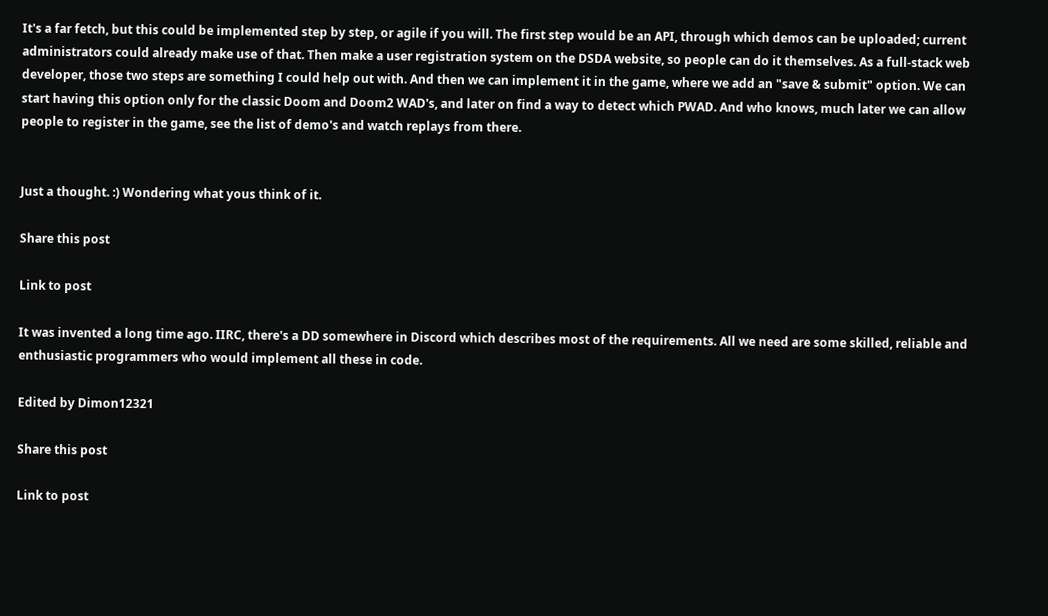It's a far fetch, but this could be implemented step by step, or agile if you will. The first step would be an API, through which demos can be uploaded; current administrators could already make use of that. Then make a user registration system on the DSDA website, so people can do it themselves. As a full-stack web developer, those two steps are something I could help out with. And then we can implement it in the game, where we add an "save & submit" option. We can start having this option only for the classic Doom and Doom2 WAD's, and later on find a way to detect which PWAD. And who knows, much later we can allow people to register in the game, see the list of demo's and watch replays from there.


Just a thought. :) Wondering what yous think of it.

Share this post

Link to post

It was invented a long time ago. IIRC, there's a DD somewhere in Discord which describes most of the requirements. All we need are some skilled, reliable and enthusiastic programmers who would implement all these in code.

Edited by Dimon12321

Share this post

Link to post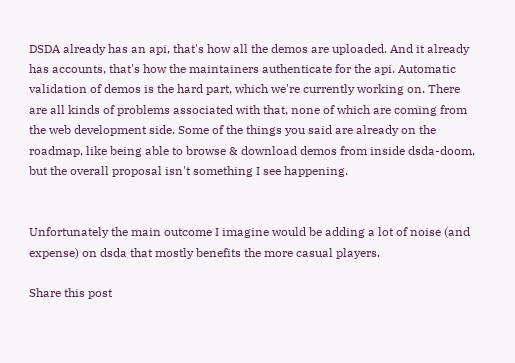DSDA already has an api, that's how all the demos are uploaded. And it already has accounts, that's how the maintainers authenticate for the api. Automatic validation of demos is the hard part, which we're currently working on. There are all kinds of problems associated with that, none of which are coming from the web development side. Some of the things you said are already on the roadmap, like being able to browse & download demos from inside dsda-doom, but the overall proposal isn't something I see happening.


Unfortunately the main outcome I imagine would be adding a lot of noise (and expense) on dsda that mostly benefits the more casual players.

Share this post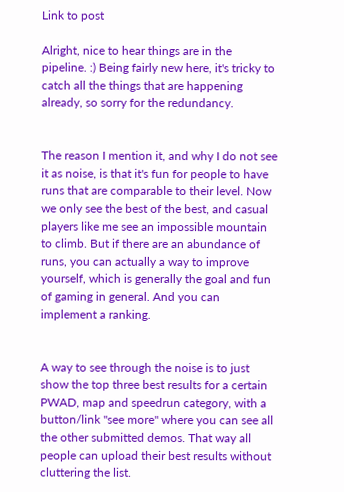Link to post

Alright, nice to hear things are in the pipeline. :) Being fairly new here, it's tricky to catch all the things that are happening already, so sorry for the redundancy.


The reason I mention it, and why I do not see it as noise, is that it's fun for people to have runs that are comparable to their level. Now we only see the best of the best, and casual players like me see an impossible mountain to climb. But if there are an abundance of runs, you can actually a way to improve yourself, which is generally the goal and fun of gaming in general. And you can implement a ranking.


A way to see through the noise is to just show the top three best results for a certain PWAD, map and speedrun category, with a button/link "see more" where you can see all the other submitted demos. That way all people can upload their best results without cluttering the list.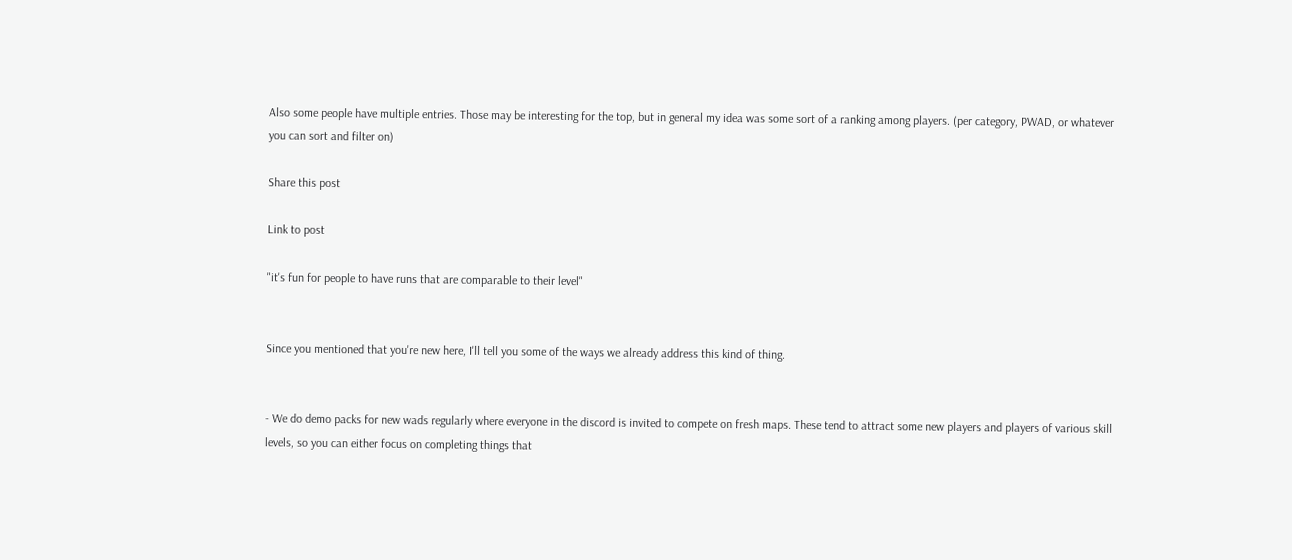Also some people have multiple entries. Those may be interesting for the top, but in general my idea was some sort of a ranking among players. (per category, PWAD, or whatever you can sort and filter on)

Share this post

Link to post

"it's fun for people to have runs that are comparable to their level"


Since you mentioned that you're new here, I'll tell you some of the ways we already address this kind of thing.


- We do demo packs for new wads regularly where everyone in the discord is invited to compete on fresh maps. These tend to attract some new players and players of various skill levels, so you can either focus on completing things that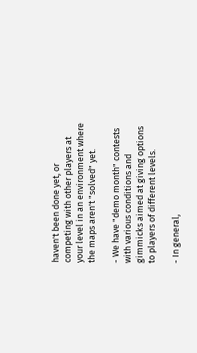haven't been done yet, or competing with other players at your level in an environment where the maps aren't "solved" yet.

- We have "demo month" contests with various conditions and gimmicks aimed at giving options to players of different levels.

- In general,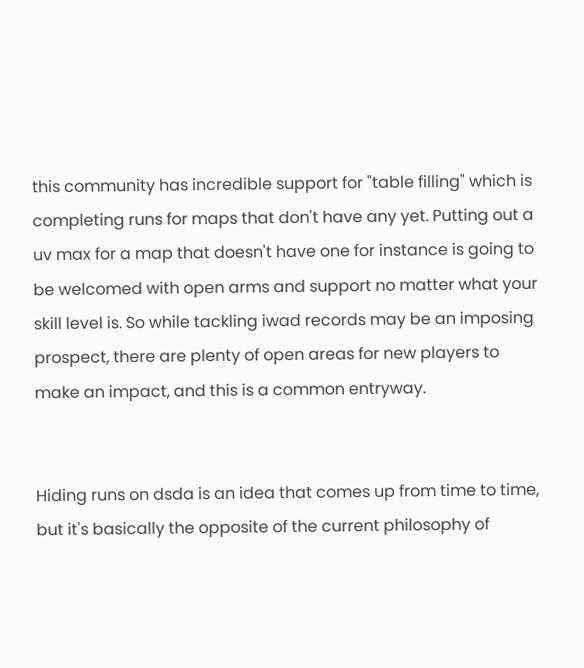this community has incredible support for "table filling" which is completing runs for maps that don't have any yet. Putting out a uv max for a map that doesn't have one for instance is going to be welcomed with open arms and support no matter what your skill level is. So while tackling iwad records may be an imposing prospect, there are plenty of open areas for new players to make an impact, and this is a common entryway.


Hiding runs on dsda is an idea that comes up from time to time, but it's basically the opposite of the current philosophy of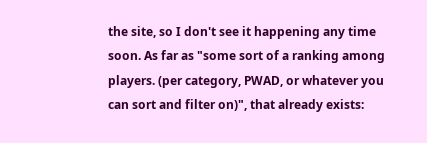the site, so I don't see it happening any time soon. As far as "some sort of a ranking among players. (per category, PWAD, or whatever you can sort and filter on)", that already exists: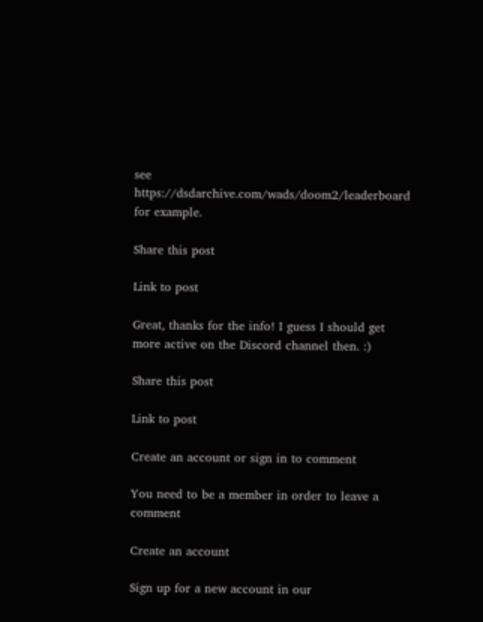see https://dsdarchive.com/wads/doom2/leaderboard for example.

Share this post

Link to post

Great, thanks for the info! I guess I should get more active on the Discord channel then. :)

Share this post

Link to post

Create an account or sign in to comment

You need to be a member in order to leave a comment

Create an account

Sign up for a new account in our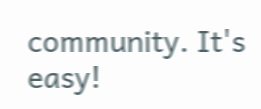community. It's easy!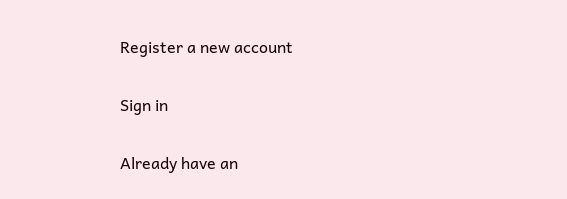Register a new account

Sign in

Already have an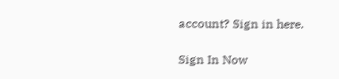account? Sign in here.

Sign In Now